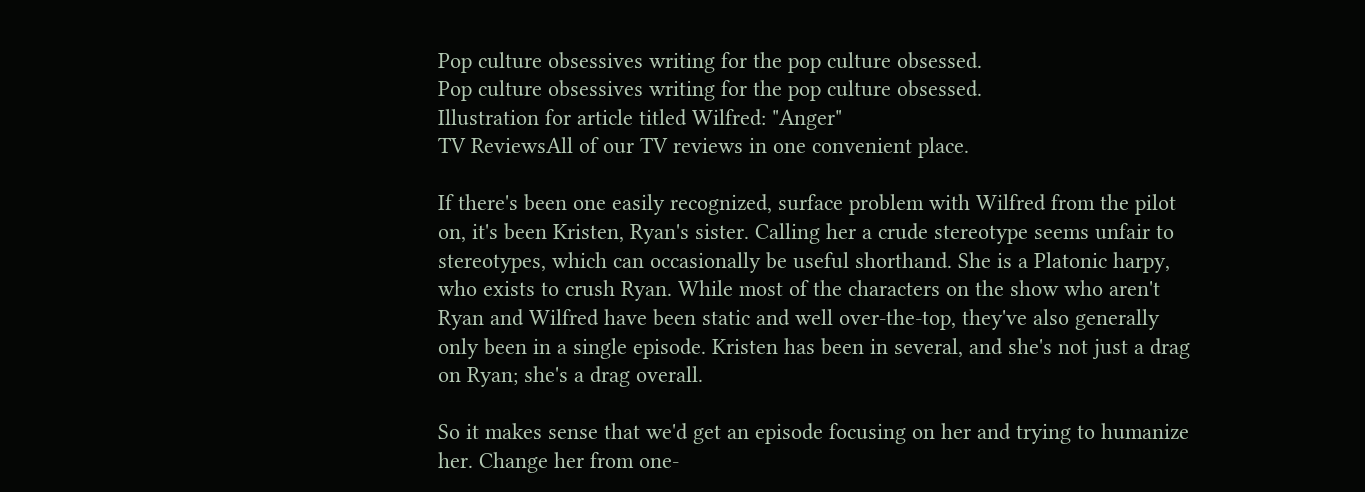Pop culture obsessives writing for the pop culture obsessed.
Pop culture obsessives writing for the pop culture obsessed.
Illustration for article titled Wilfred: "Anger"
TV ReviewsAll of our TV reviews in one convenient place.

If there's been one easily recognized, surface problem with Wilfred from the pilot on, it's been Kristen, Ryan's sister. Calling her a crude stereotype seems unfair to stereotypes, which can occasionally be useful shorthand. She is a Platonic harpy, who exists to crush Ryan. While most of the characters on the show who aren't Ryan and Wilfred have been static and well over-the-top, they've also generally only been in a single episode. Kristen has been in several, and she's not just a drag on Ryan; she's a drag overall.

So it makes sense that we'd get an episode focusing on her and trying to humanize her. Change her from one-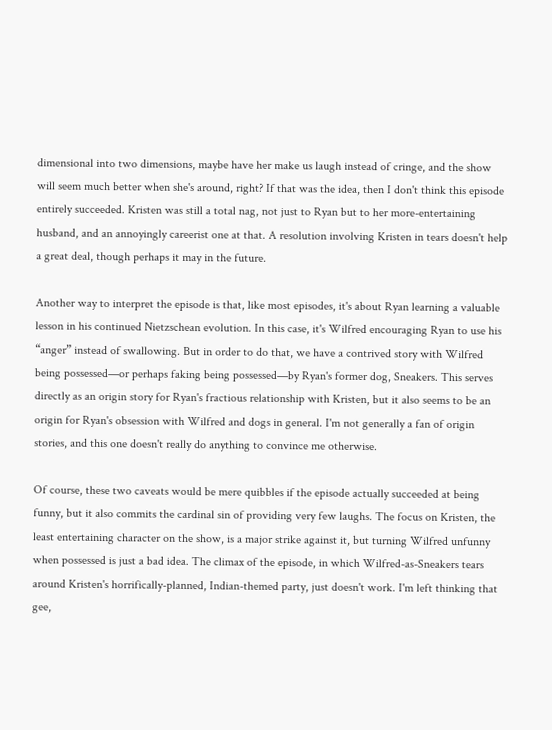dimensional into two dimensions, maybe have her make us laugh instead of cringe, and the show will seem much better when she's around, right? If that was the idea, then I don't think this episode entirely succeeded. Kristen was still a total nag, not just to Ryan but to her more-entertaining husband, and an annoyingly careerist one at that. A resolution involving Kristen in tears doesn't help a great deal, though perhaps it may in the future.

Another way to interpret the episode is that, like most episodes, it's about Ryan learning a valuable lesson in his continued Nietzschean evolution. In this case, it's Wilfred encouraging Ryan to use his “anger” instead of swallowing. But in order to do that, we have a contrived story with Wilfred being possessed—or perhaps faking being possessed—by Ryan's former dog, Sneakers. This serves directly as an origin story for Ryan's fractious relationship with Kristen, but it also seems to be an origin for Ryan's obsession with Wilfred and dogs in general. I'm not generally a fan of origin stories, and this one doesn't really do anything to convince me otherwise.

Of course, these two caveats would be mere quibbles if the episode actually succeeded at being funny, but it also commits the cardinal sin of providing very few laughs. The focus on Kristen, the least entertaining character on the show, is a major strike against it, but turning Wilfred unfunny when possessed is just a bad idea. The climax of the episode, in which Wilfred-as-Sneakers tears around Kristen's horrifically-planned, Indian-themed party, just doesn't work. I'm left thinking that gee,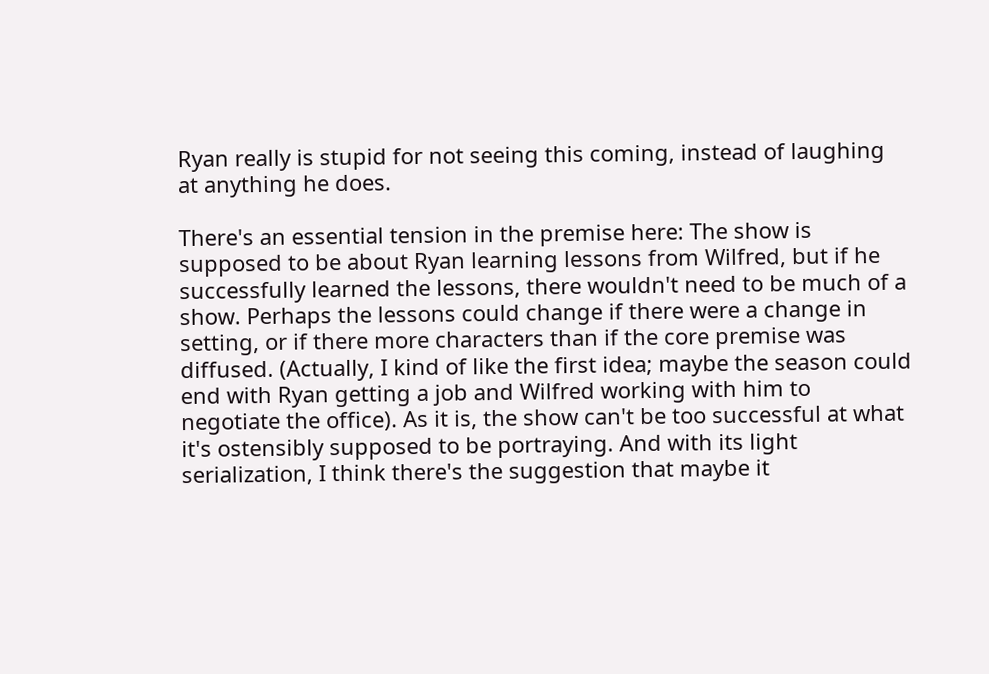Ryan really is stupid for not seeing this coming, instead of laughing at anything he does.

There's an essential tension in the premise here: The show is supposed to be about Ryan learning lessons from Wilfred, but if he successfully learned the lessons, there wouldn't need to be much of a show. Perhaps the lessons could change if there were a change in setting, or if there more characters than if the core premise was diffused. (Actually, I kind of like the first idea; maybe the season could end with Ryan getting a job and Wilfred working with him to negotiate the office). As it is, the show can't be too successful at what it's ostensibly supposed to be portraying. And with its light serialization, I think there's the suggestion that maybe it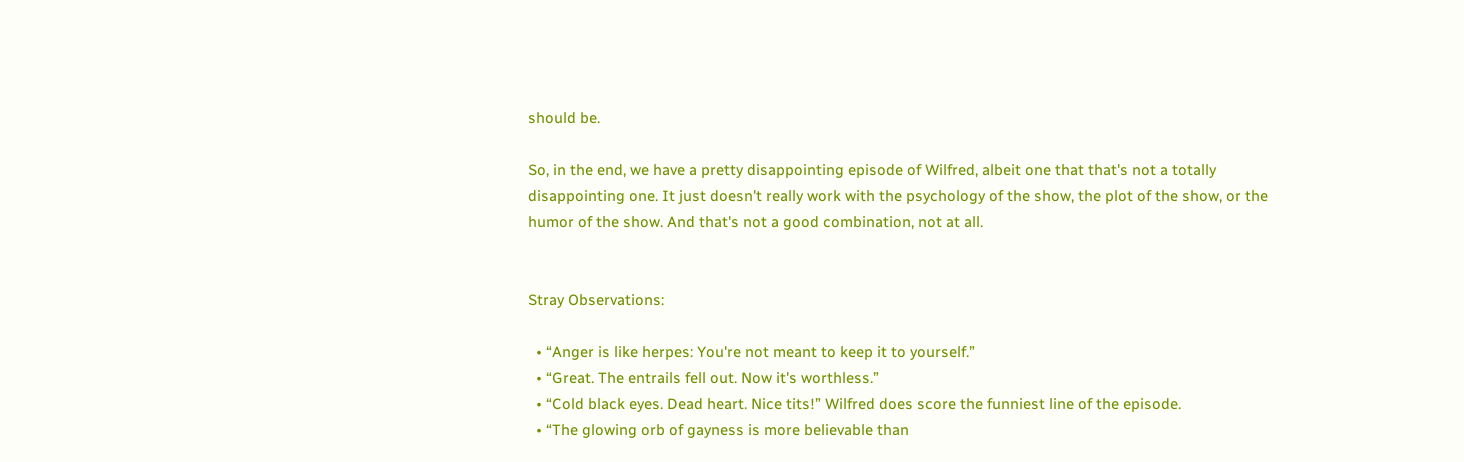should be.

So, in the end, we have a pretty disappointing episode of Wilfred, albeit one that that's not a totally disappointing one. It just doesn't really work with the psychology of the show, the plot of the show, or the humor of the show. And that's not a good combination, not at all.


Stray Observations:

  • “Anger is like herpes: You're not meant to keep it to yourself.”
  • “Great. The entrails fell out. Now it's worthless.”
  • “Cold black eyes. Dead heart. Nice tits!” Wilfred does score the funniest line of the episode.
  • “The glowing orb of gayness is more believable than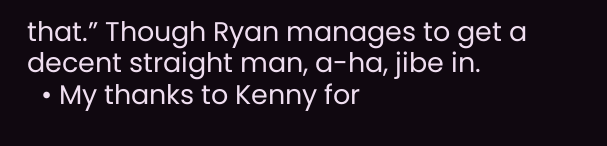that.” Though Ryan manages to get a decent straight man, a-ha, jibe in.
  • My thanks to Kenny for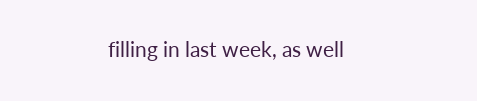filling in last week, as well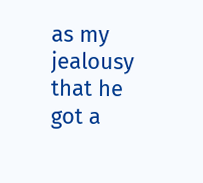as my jealousy that he got a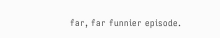far, far funnier episode.